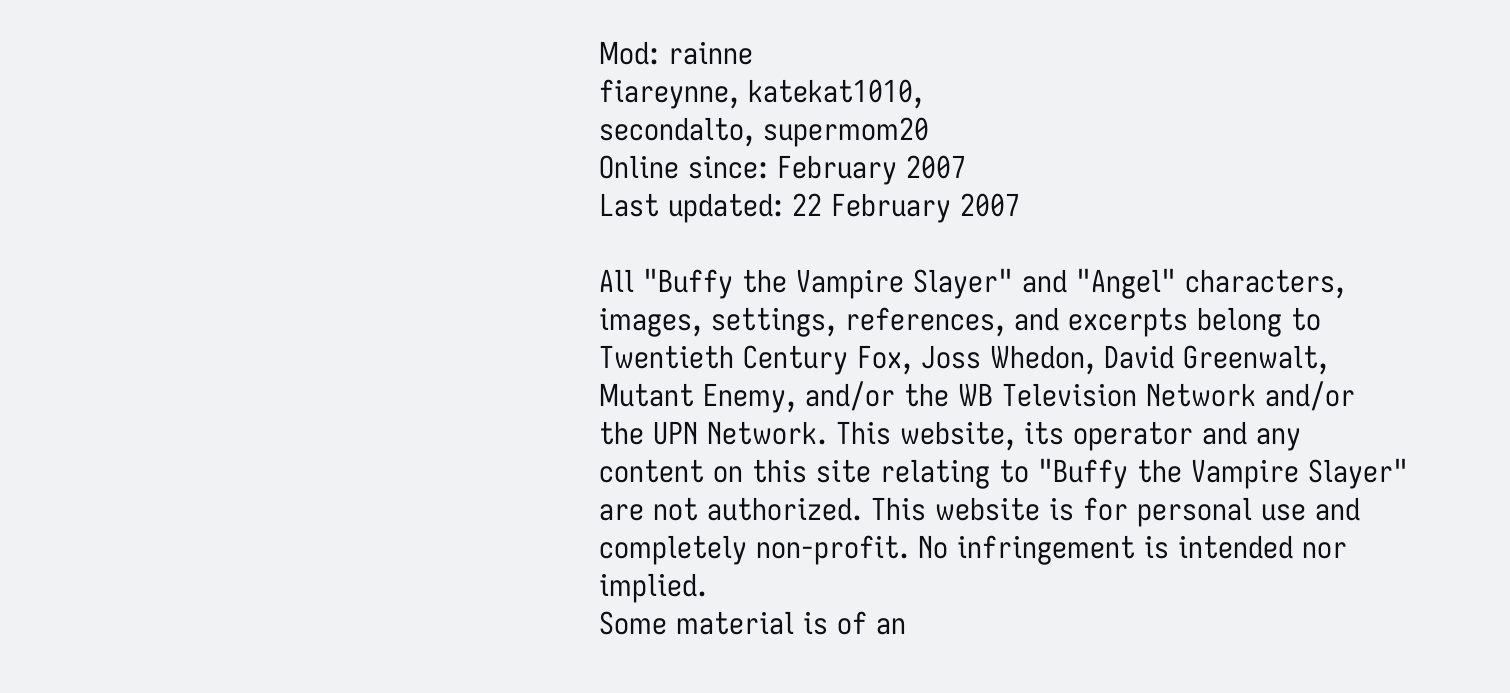Mod: rainne
fiareynne, katekat1010,
secondalto, supermom20
Online since: February 2007
Last updated: 22 February 2007

All "Buffy the Vampire Slayer" and "Angel" characters, images, settings, references, and excerpts belong to Twentieth Century Fox, Joss Whedon, David Greenwalt, Mutant Enemy, and/or the WB Television Network and/or the UPN Network. This website, its operator and any content on this site relating to "Buffy the Vampire Slayer" are not authorized. This website is for personal use and completely non-profit. No infringement is intended nor implied.
Some material is of an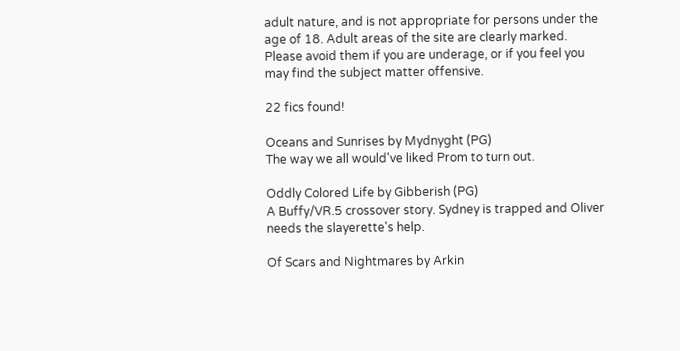adult nature, and is not appropriate for persons under the age of 18. Adult areas of the site are clearly marked. Please avoid them if you are underage, or if you feel you may find the subject matter offensive.

22 fics found!

Oceans and Sunrises by Mydnyght (PG)
The way we all would've liked Prom to turn out.

Oddly Colored Life by Gibberish (PG)
A Buffy/VR.5 crossover story. Sydney is trapped and Oliver needs the slayerette's help.

Of Scars and Nightmares by Arkin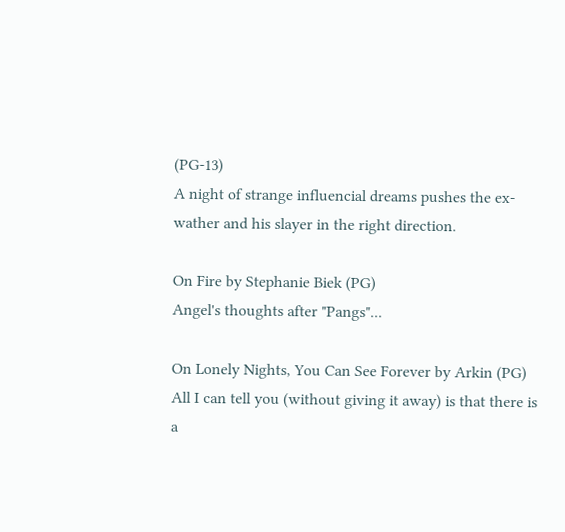(PG-13)
A night of strange influencial dreams pushes the ex-wather and his slayer in the right direction.

On Fire by Stephanie Biek (PG)
Angel's thoughts after "Pangs"...

On Lonely Nights, You Can See Forever by Arkin (PG)
All I can tell you (without giving it away) is that there is a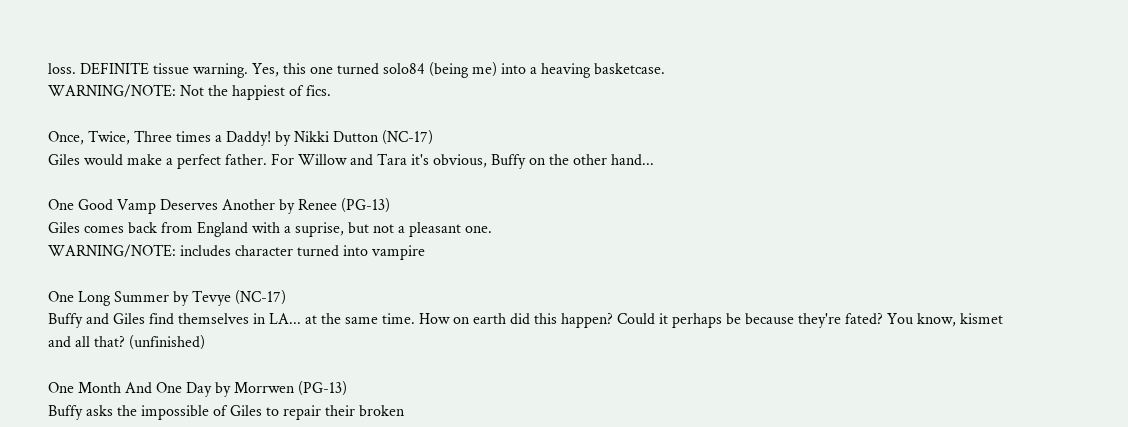loss. DEFINITE tissue warning. Yes, this one turned solo84 (being me) into a heaving basketcase.
WARNING/NOTE: Not the happiest of fics.

Once, Twice, Three times a Daddy! by Nikki Dutton (NC-17)
Giles would make a perfect father. For Willow and Tara it's obvious, Buffy on the other hand...

One Good Vamp Deserves Another by Renee (PG-13)
Giles comes back from England with a suprise, but not a pleasant one.
WARNING/NOTE: includes character turned into vampire

One Long Summer by Tevye (NC-17)
Buffy and Giles find themselves in LA... at the same time. How on earth did this happen? Could it perhaps be because they're fated? You know, kismet and all that? (unfinished)

One Month And One Day by Morrwen (PG-13)
Buffy asks the impossible of Giles to repair their broken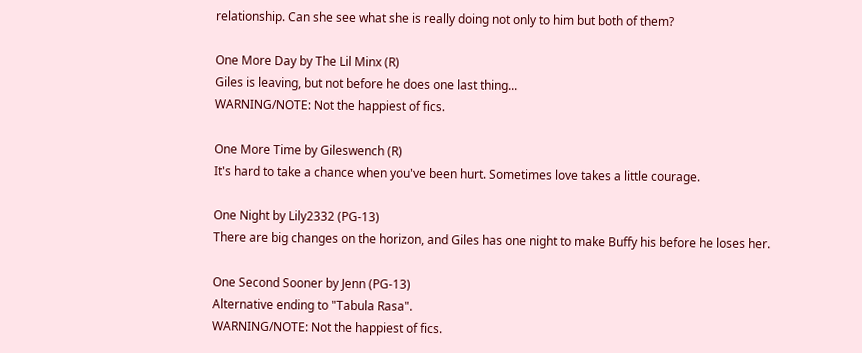relationship. Can she see what she is really doing not only to him but both of them?

One More Day by The Lil Minx (R)
Giles is leaving, but not before he does one last thing...
WARNING/NOTE: Not the happiest of fics.

One More Time by Gileswench (R)
It's hard to take a chance when you've been hurt. Sometimes love takes a little courage.

One Night by Lily2332 (PG-13)
There are big changes on the horizon, and Giles has one night to make Buffy his before he loses her.

One Second Sooner by Jenn (PG-13)
Alternative ending to "Tabula Rasa".
WARNING/NOTE: Not the happiest of fics.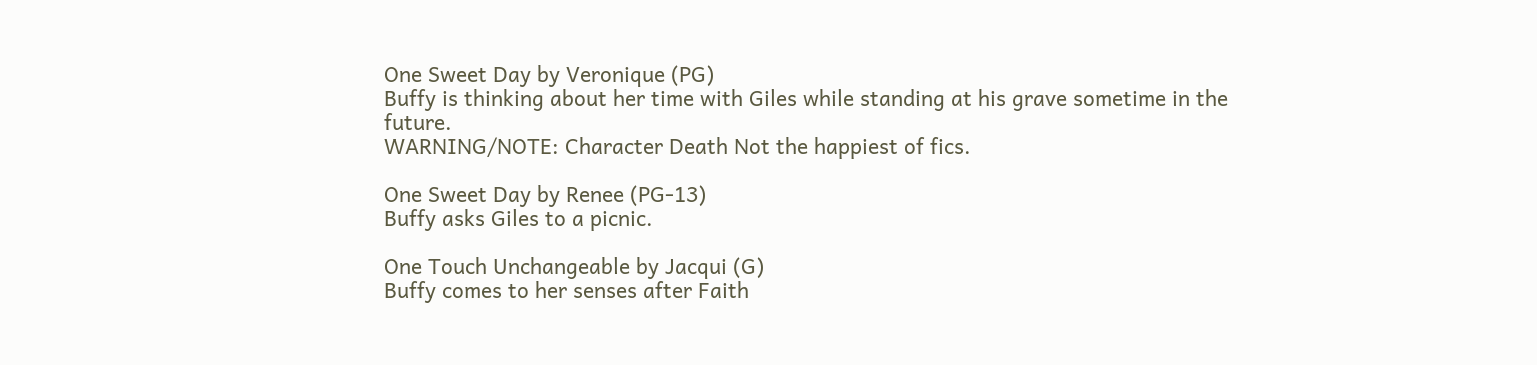One Sweet Day by Veronique (PG)
Buffy is thinking about her time with Giles while standing at his grave sometime in the future.
WARNING/NOTE: Character Death Not the happiest of fics.

One Sweet Day by Renee (PG-13)
Buffy asks Giles to a picnic.

One Touch Unchangeable by Jacqui (G)
Buffy comes to her senses after Faith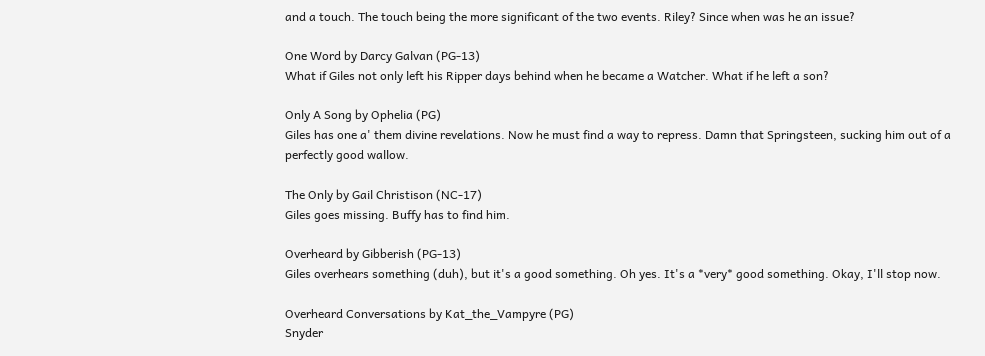and a touch. The touch being the more significant of the two events. Riley? Since when was he an issue?

One Word by Darcy Galvan (PG-13)
What if Giles not only left his Ripper days behind when he became a Watcher. What if he left a son?

Only A Song by Ophelia (PG)
Giles has one a' them divine revelations. Now he must find a way to repress. Damn that Springsteen, sucking him out of a perfectly good wallow.

The Only by Gail Christison (NC-17)
Giles goes missing. Buffy has to find him.

Overheard by Gibberish (PG-13)
Giles overhears something (duh), but it's a good something. Oh yes. It's a *very* good something. Okay, I'll stop now.

Overheard Conversations by Kat_the_Vampyre (PG)
Snyder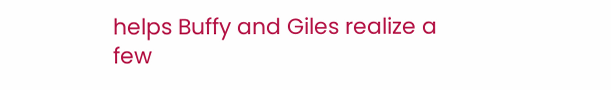helps Buffy and Giles realize a few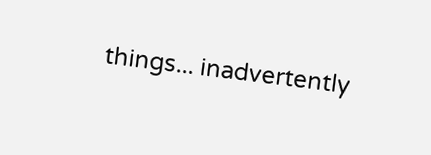things... inadvertently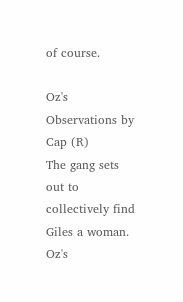of course.

Oz's Observations by Cap (R)
The gang sets out to collectively find Giles a woman. Oz's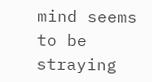mind seems to be straying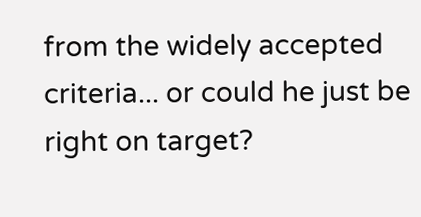from the widely accepted criteria... or could he just be right on target?